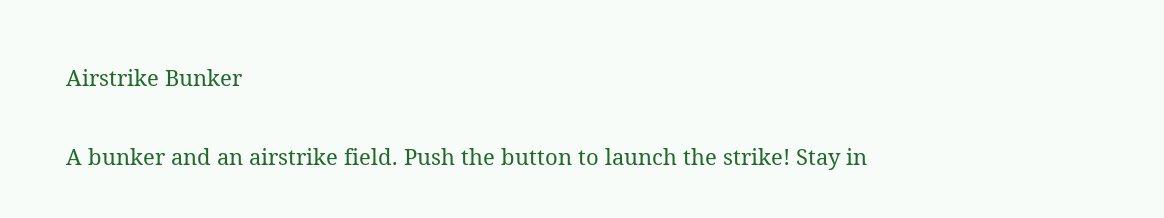Airstrike Bunker

A bunker and an airstrike field. Push the button to launch the strike! Stay in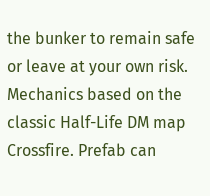the bunker to remain safe or leave at your own risk. Mechanics based on the classic Half-Life DM map Crossfire. Prefab can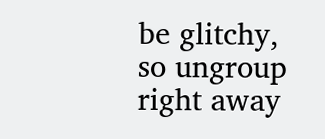be glitchy, so ungroup right away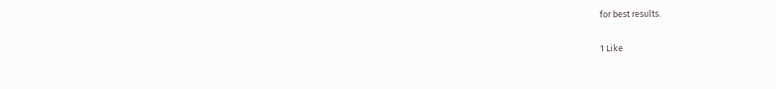for best results.

1 Like